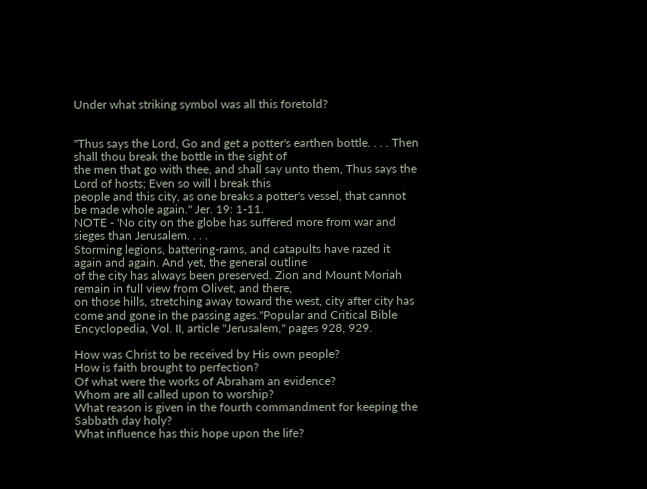Under what striking symbol was all this foretold?


"Thus says the Lord, Go and get a potter's earthen bottle. . . . Then shall thou break the bottle in the sight of
the men that go with thee, and shall say unto them, Thus says the Lord of hosts; Even so will I break this
people and this city, as one breaks a potter's vessel, that cannot be made whole again." Jer. 19: 1-11.
NOTE - 'No city on the globe has suffered more from war and sieges than Jerusalem. . . .
Storming legions, battering-rams, and catapults have razed it again and again. And yet, the general outline
of the city has always been preserved. Zion and Mount Moriah remain in full view from Olivet, and there,
on those hills, stretching away toward the west, city after city has come and gone in the passing ages."Popular and Critical Bible Encyclopedia, Vol. II, article "Jerusalem," pages 928, 929.

How was Christ to be received by His own people?
How is faith brought to perfection?
Of what were the works of Abraham an evidence?
Whom are all called upon to worship?
What reason is given in the fourth commandment for keeping the Sabbath day holy?
What influence has this hope upon the life?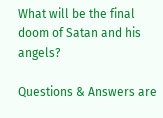What will be the final doom of Satan and his angels?

Questions & Answers are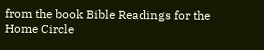from the book Bible Readings for the Home Circle